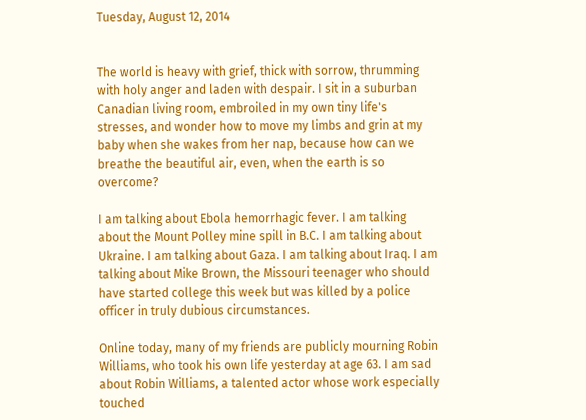Tuesday, August 12, 2014


The world is heavy with grief, thick with sorrow, thrumming with holy anger and laden with despair. I sit in a suburban Canadian living room, embroiled in my own tiny life's stresses, and wonder how to move my limbs and grin at my baby when she wakes from her nap, because how can we breathe the beautiful air, even, when the earth is so overcome?

I am talking about Ebola hemorrhagic fever. I am talking about the Mount Polley mine spill in B.C. I am talking about Ukraine. I am talking about Gaza. I am talking about Iraq. I am talking about Mike Brown, the Missouri teenager who should have started college this week but was killed by a police officer in truly dubious circumstances.

Online today, many of my friends are publicly mourning Robin Williams, who took his own life yesterday at age 63. I am sad about Robin Williams, a talented actor whose work especially touched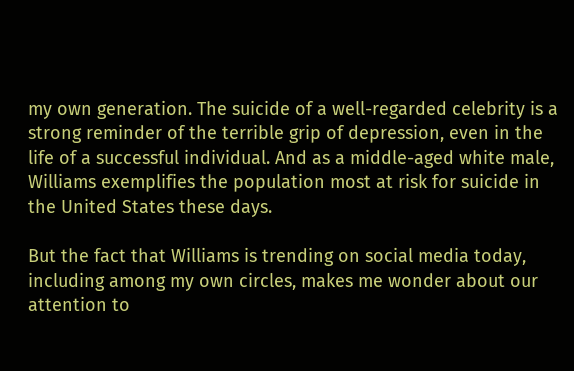my own generation. The suicide of a well-regarded celebrity is a strong reminder of the terrible grip of depression, even in the life of a successful individual. And as a middle-aged white male, Williams exemplifies the population most at risk for suicide in the United States these days.

But the fact that Williams is trending on social media today, including among my own circles, makes me wonder about our attention to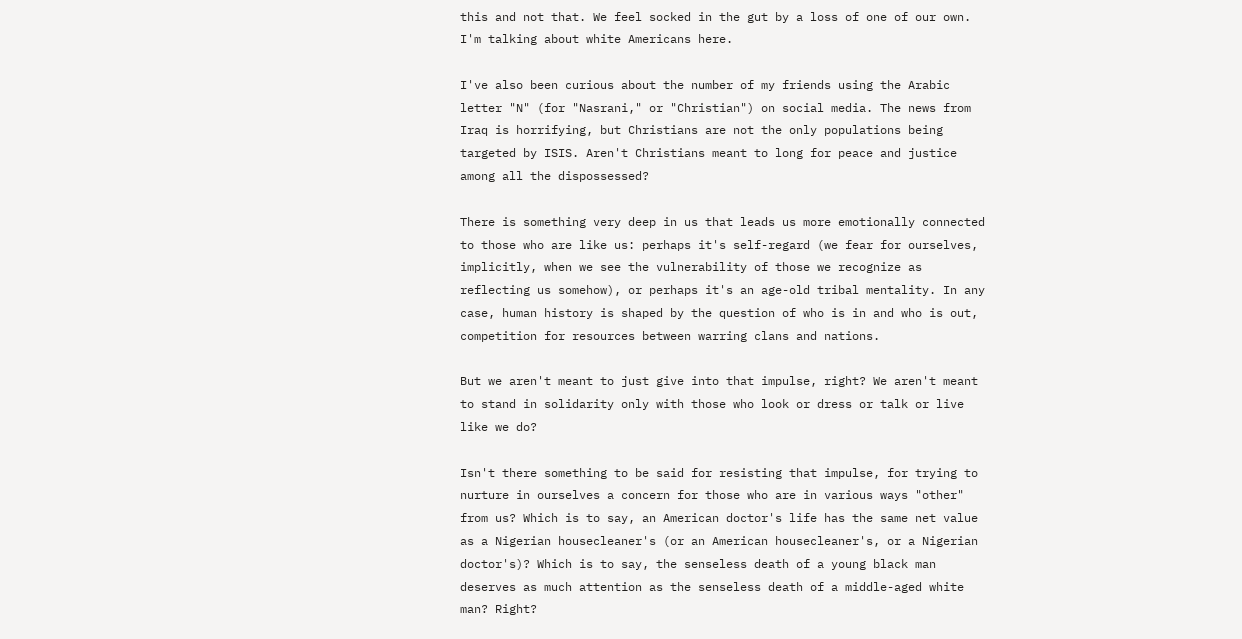this and not that. We feel socked in the gut by a loss of one of our own. I'm talking about white Americans here.

I've also been curious about the number of my friends using the Arabic letter "N" (for "Nasrani," or "Christian") on social media. The news from Iraq is horrifying, but Christians are not the only populations being targeted by ISIS. Aren't Christians meant to long for peace and justice among all the dispossessed?

There is something very deep in us that leads us more emotionally connected to those who are like us: perhaps it's self-regard (we fear for ourselves, implicitly, when we see the vulnerability of those we recognize as reflecting us somehow), or perhaps it's an age-old tribal mentality. In any case, human history is shaped by the question of who is in and who is out, competition for resources between warring clans and nations.

But we aren't meant to just give into that impulse, right? We aren't meant to stand in solidarity only with those who look or dress or talk or live like we do?

Isn't there something to be said for resisting that impulse, for trying to nurture in ourselves a concern for those who are in various ways "other" from us? Which is to say, an American doctor's life has the same net value as a Nigerian housecleaner's (or an American housecleaner's, or a Nigerian doctor's)? Which is to say, the senseless death of a young black man deserves as much attention as the senseless death of a middle-aged white man? Right?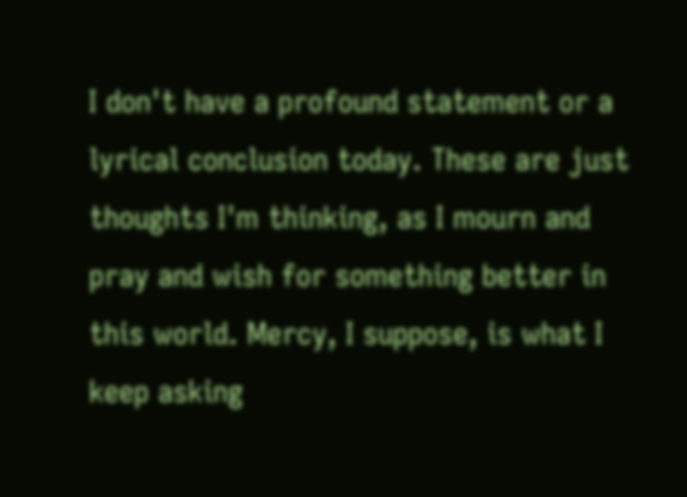I don't have a profound statement or a lyrical conclusion today. These are just thoughts I'm thinking, as I mourn and pray and wish for something better in this world. Mercy, I suppose, is what I keep asking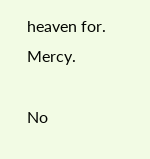heaven for. Mercy.

No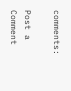comments:

Post a Comment